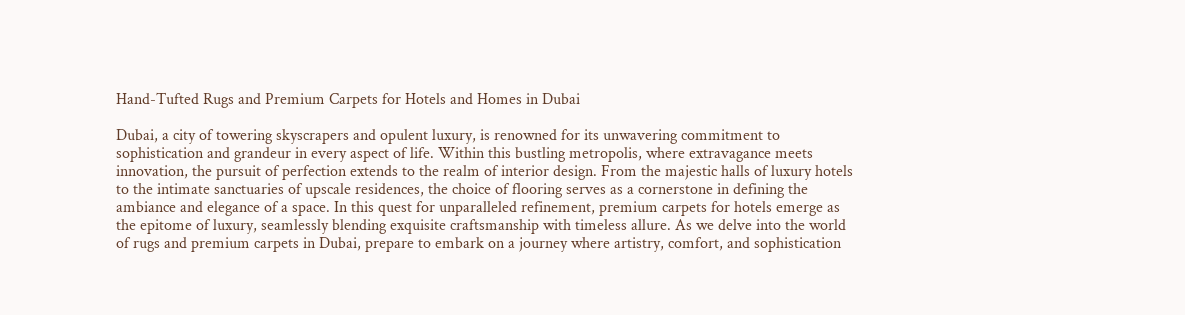Hand-Tufted Rugs and Premium Carpets for Hotels and Homes in Dubai

Dubai, a city of towering skyscrapers and opulent luxury, is renowned for its unwavering commitment to sophistication and grandeur in every aspect of life. Within this bustling metropolis, where extravagance meets innovation, the pursuit of perfection extends to the realm of interior design. From the majestic halls of luxury hotels to the intimate sanctuaries of upscale residences, the choice of flooring serves as a cornerstone in defining the ambiance and elegance of a space. In this quest for unparalleled refinement, premium carpets for hotels emerge as the epitome of luxury, seamlessly blending exquisite craftsmanship with timeless allure. As we delve into the world of rugs and premium carpets in Dubai, prepare to embark on a journey where artistry, comfort, and sophistication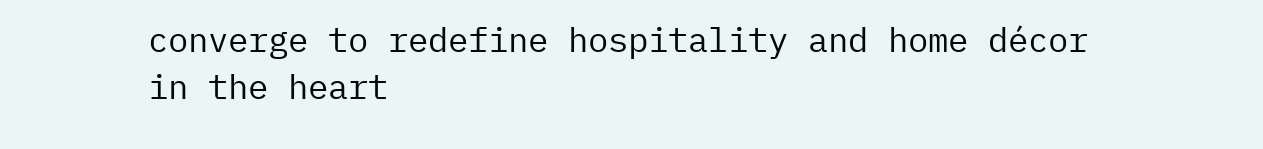converge to redefine hospitality and home décor in the heart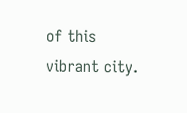of this vibrant city.